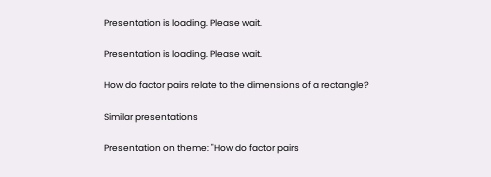Presentation is loading. Please wait.

Presentation is loading. Please wait.

How do factor pairs relate to the dimensions of a rectangle?

Similar presentations

Presentation on theme: "How do factor pairs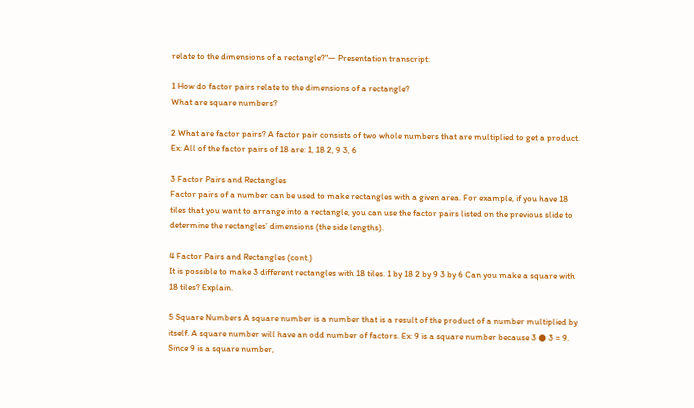relate to the dimensions of a rectangle?"— Presentation transcript:

1 How do factor pairs relate to the dimensions of a rectangle?
What are square numbers?

2 What are factor pairs? A factor pair consists of two whole numbers that are multiplied to get a product. Ex: All of the factor pairs of 18 are: 1, 18 2, 9 3, 6

3 Factor Pairs and Rectangles
Factor pairs of a number can be used to make rectangles with a given area. For example, if you have 18 tiles that you want to arrange into a rectangle, you can use the factor pairs listed on the previous slide to determine the rectangles’ dimensions (the side lengths).

4 Factor Pairs and Rectangles (cont.)
It is possible to make 3 different rectangles with 18 tiles. 1 by 18 2 by 9 3 by 6 Can you make a square with 18 tiles? Explain.

5 Square Numbers A square number is a number that is a result of the product of a number multiplied by itself. A square number will have an odd number of factors. Ex: 9 is a square number because 3 ● 3 = 9. Since 9 is a square number,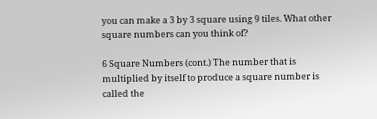you can make a 3 by 3 square using 9 tiles. What other square numbers can you think of?

6 Square Numbers (cont.) The number that is multiplied by itself to produce a square number is called the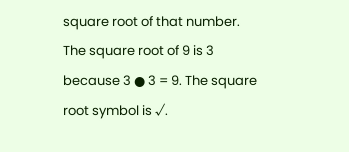square root of that number. The square root of 9 is 3 because 3 ● 3 = 9. The square root symbol is √.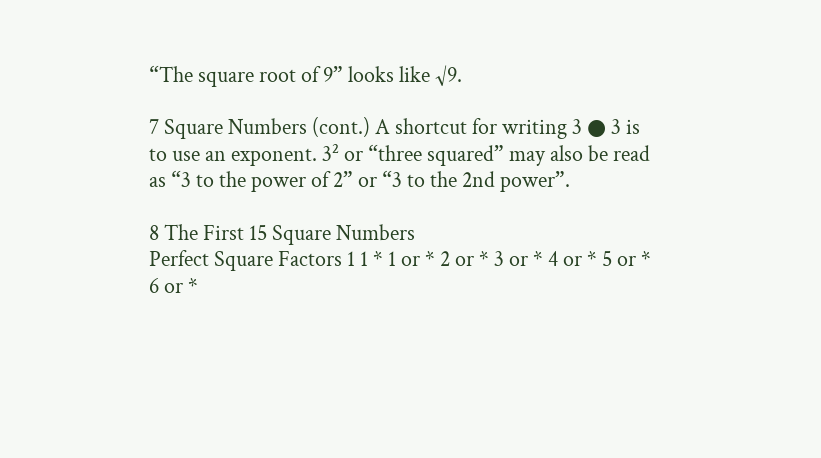“The square root of 9” looks like √9.

7 Square Numbers (cont.) A shortcut for writing 3 ● 3 is to use an exponent. 3² or “three squared” may also be read as “3 to the power of 2” or “3 to the 2nd power”.

8 The First 15 Square Numbers
Perfect Square Factors 1 1 * 1 or * 2 or * 3 or * 4 or * 5 or * 6 or *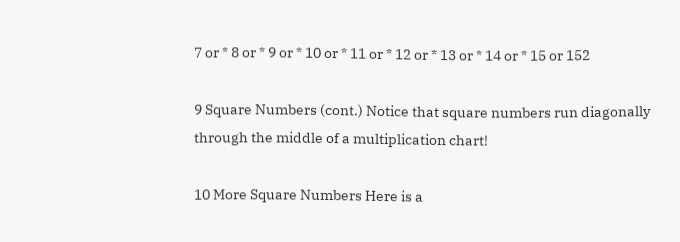7 or * 8 or * 9 or * 10 or * 11 or * 12 or * 13 or * 14 or * 15 or 152

9 Square Numbers (cont.) Notice that square numbers run diagonally through the middle of a multiplication chart!

10 More Square Numbers Here is a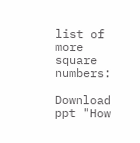list of more square numbers:

Download ppt "How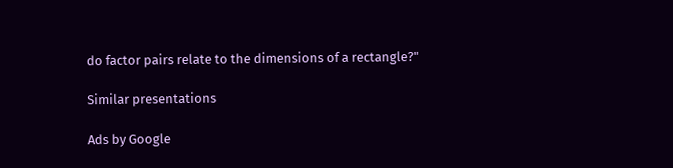do factor pairs relate to the dimensions of a rectangle?"

Similar presentations

Ads by Google